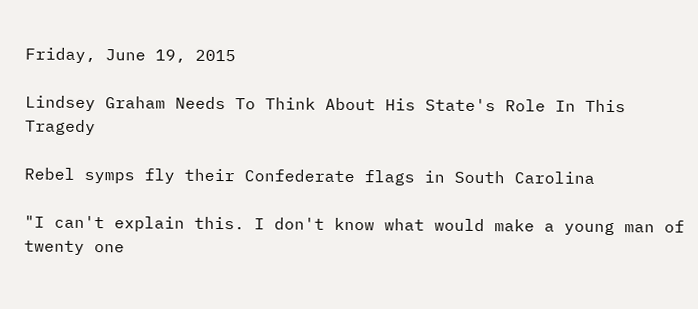Friday, June 19, 2015

Lindsey Graham Needs To Think About His State's Role In This Tragedy

Rebel symps fly their Confederate flags in South Carolina

"I can't explain this. I don't know what would make a young man of twenty one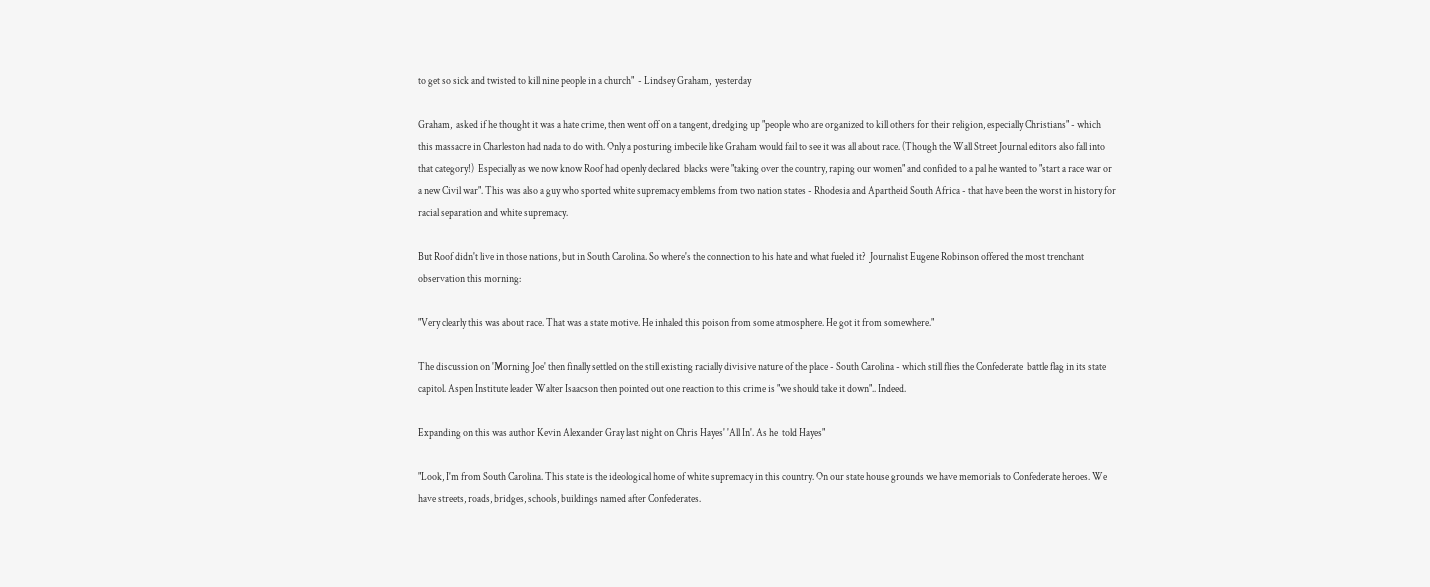to get so sick and twisted to kill nine people in a church"  - Lindsey Graham,  yesterday

Graham,  asked if he thought it was a hate crime, then went off on a tangent, dredging up "people who are organized to kill others for their religion, especially Christians" - which this massacre in Charleston had nada to do with. Only a posturing imbecile like Graham would fail to see it was all about race. (Though the Wall Street Journal editors also fall into that category!)  Especially as we now know Roof had openly declared  blacks were "taking over the country, raping our women" and confided to a pal he wanted to "start a race war or a new Civil war". This was also a guy who sported white supremacy emblems from two nation states - Rhodesia and Apartheid South Africa - that have been the worst in history for racial separation and white supremacy.

But Roof didn't live in those nations, but in South Carolina. So where's the connection to his hate and what fueled it?  Journalist Eugene Robinson offered the most trenchant observation this morning:

"Very clearly this was about race. That was a state motive. He inhaled this poison from some atmosphere. He got it from somewhere."

The discussion on 'Morning Joe' then finally settled on the still existing racially divisive nature of the place - South Carolina - which still flies the Confederate  battle flag in its state capitol. Aspen Institute leader Walter Isaacson then pointed out one reaction to this crime is "we should take it down".. Indeed.

Expanding on this was author Kevin Alexander Gray last night on Chris Hayes' 'All In'. As he  told Hayes"

"Look, I'm from South Carolina. This state is the ideological home of white supremacy in this country. On our state house grounds we have memorials to Confederate heroes. We have streets, roads, bridges, schools, buildings named after Confederates.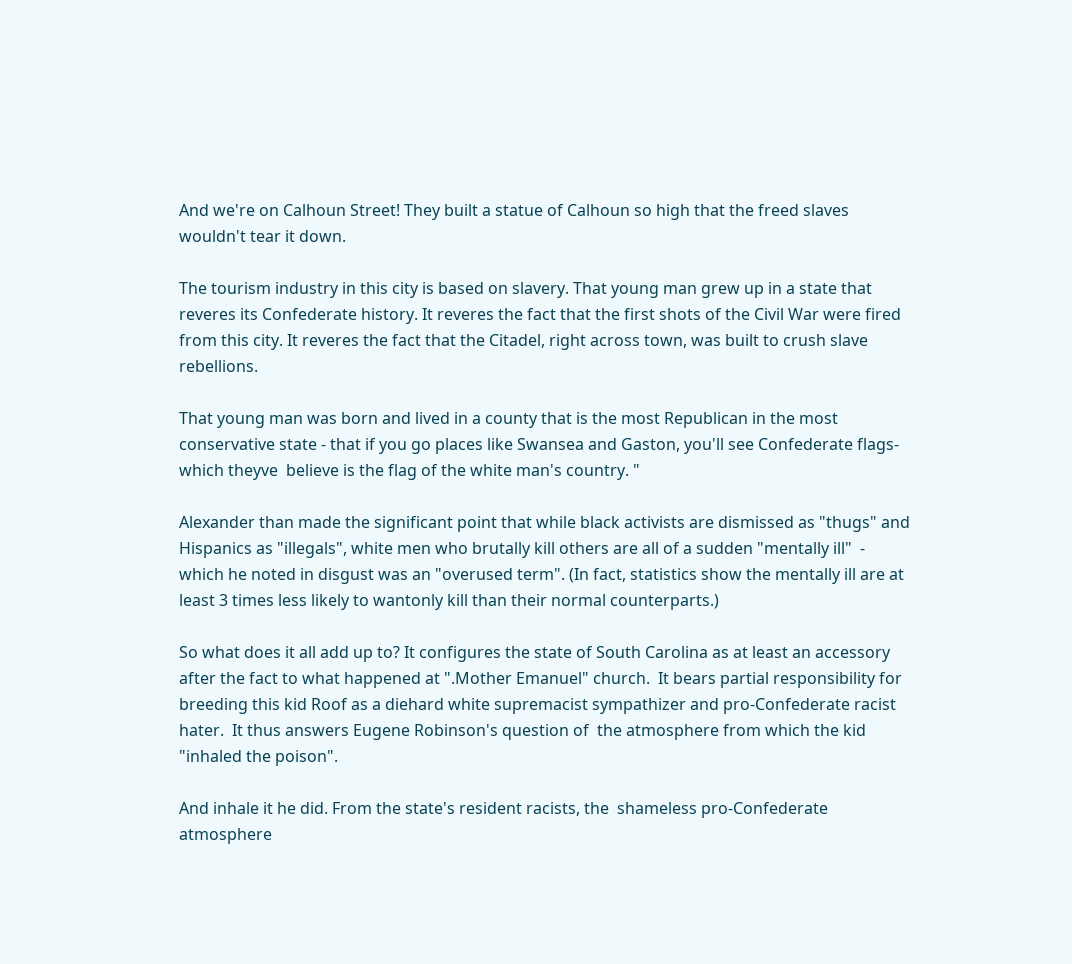And we're on Calhoun Street! They built a statue of Calhoun so high that the freed slaves wouldn't tear it down.

The tourism industry in this city is based on slavery. That young man grew up in a state that reveres its Confederate history. It reveres the fact that the first shots of the Civil War were fired from this city. It reveres the fact that the Citadel, right across town, was built to crush slave rebellions.

That young man was born and lived in a county that is the most Republican in the most conservative state - that if you go places like Swansea and Gaston, you'll see Confederate flags- which theyve  believe is the flag of the white man's country. "

Alexander than made the significant point that while black activists are dismissed as "thugs" and Hispanics as "illegals", white men who brutally kill others are all of a sudden "mentally ill"  - which he noted in disgust was an "overused term". (In fact, statistics show the mentally ill are at least 3 times less likely to wantonly kill than their normal counterparts.)

So what does it all add up to? It configures the state of South Carolina as at least an accessory after the fact to what happened at ".Mother Emanuel" church.  It bears partial responsibility for breeding this kid Roof as a diehard white supremacist sympathizer and pro-Confederate racist hater.  It thus answers Eugene Robinson's question of  the atmosphere from which the kid "inhaled the poison".

And inhale it he did. From the state's resident racists, the  shameless pro-Confederate atmosphere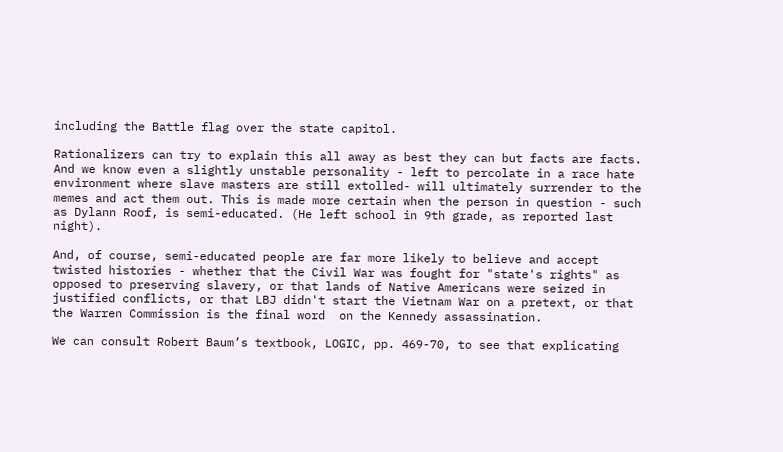including the Battle flag over the state capitol.

Rationalizers can try to explain this all away as best they can but facts are facts. And we know even a slightly unstable personality - left to percolate in a race hate environment where slave masters are still extolled- will ultimately surrender to the memes and act them out. This is made more certain when the person in question - such as Dylann Roof, is semi-educated. (He left school in 9th grade, as reported last night).

And, of course, semi-educated people are far more likely to believe and accept twisted histories - whether that the Civil War was fought for "state's rights" as opposed to preserving slavery, or that lands of Native Americans were seized in justified conflicts, or that LBJ didn't start the Vietnam War on a pretext, or that the Warren Commission is the final word  on the Kennedy assassination.

We can consult Robert Baum’s textbook, LOGIC, pp. 469-70, to see that explicating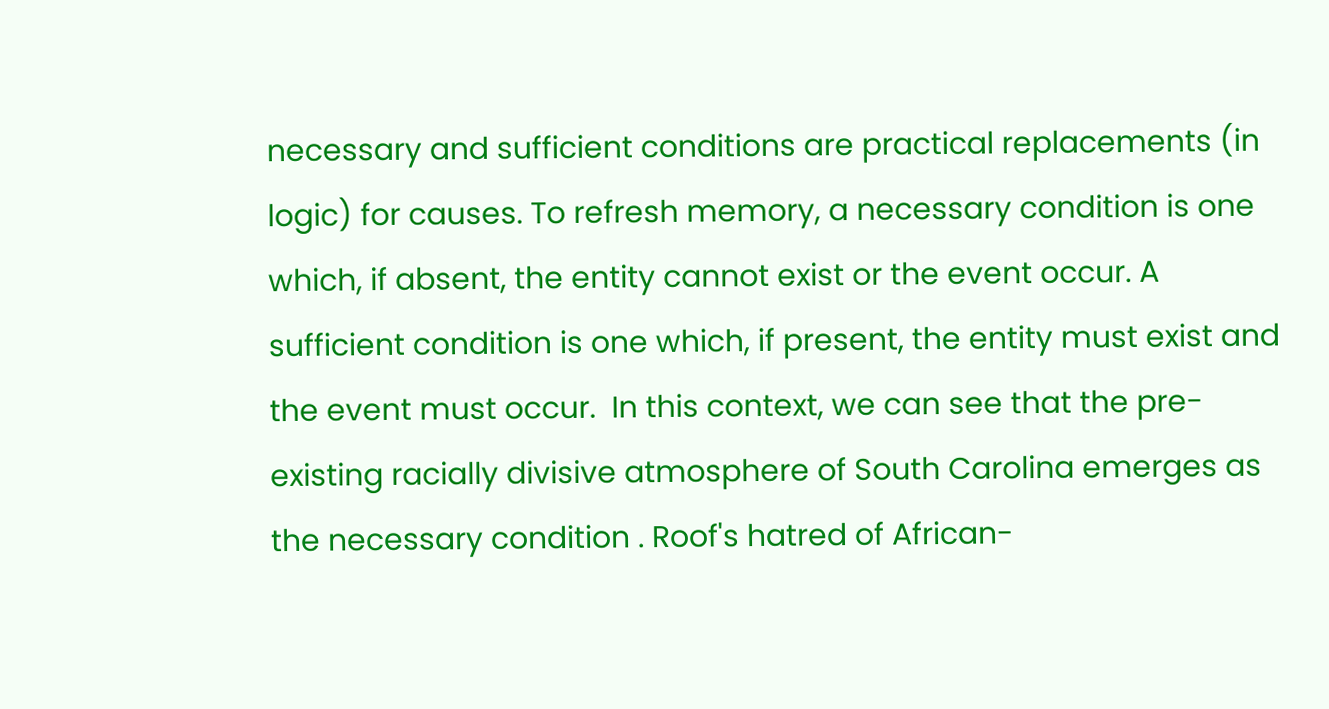necessary and sufficient conditions are practical replacements (in logic) for causes. To refresh memory, a necessary condition is one which, if absent, the entity cannot exist or the event occur. A sufficient condition is one which, if present, the entity must exist and the event must occur.  In this context, we can see that the pre-existing racially divisive atmosphere of South Carolina emerges as the necessary condition . Roof's hatred of African-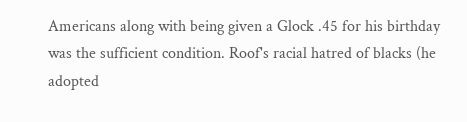Americans along with being given a Glock .45 for his birthday was the sufficient condition. Roof's racial hatred of blacks (he adopted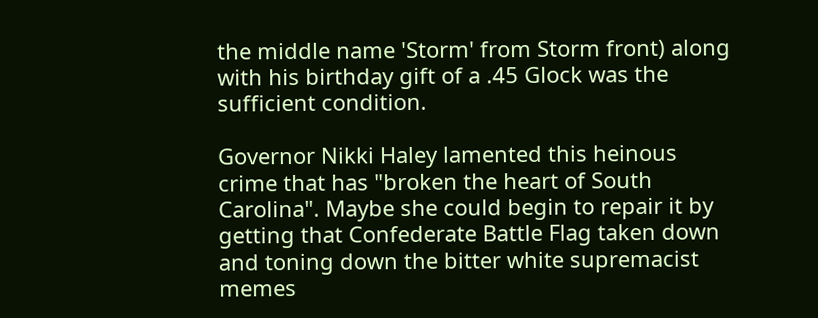the middle name 'Storm' from Storm front) along with his birthday gift of a .45 Glock was the sufficient condition.

Governor Nikki Haley lamented this heinous crime that has "broken the heart of South Carolina". Maybe she could begin to repair it by getting that Confederate Battle Flag taken down and toning down the bitter white supremacist memes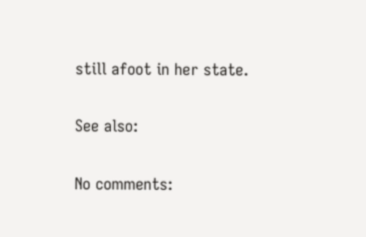still afoot in her state.

See also:

No comments: